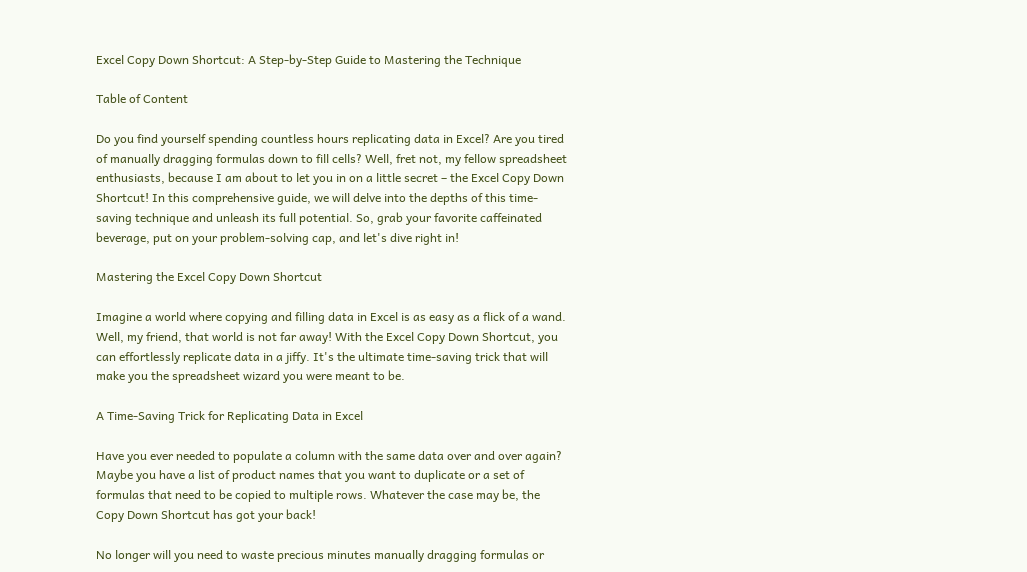Excel Copy Down Shortcut: A Step-by-Step Guide to Mastering the Technique

Table of Content

Do you find yourself spending countless hours replicating data in Excel? Are you tired of manually dragging formulas down to fill cells? Well, fret not, my fellow spreadsheet enthusiasts, because I am about to let you in on a little secret – the Excel Copy Down Shortcut! In this comprehensive guide, we will delve into the depths of this time-saving technique and unleash its full potential. So, grab your favorite caffeinated beverage, put on your problem-solving cap, and let's dive right in!

Mastering the Excel Copy Down Shortcut

Imagine a world where copying and filling data in Excel is as easy as a flick of a wand. Well, my friend, that world is not far away! With the Excel Copy Down Shortcut, you can effortlessly replicate data in a jiffy. It's the ultimate time-saving trick that will make you the spreadsheet wizard you were meant to be.

A Time-Saving Trick for Replicating Data in Excel

Have you ever needed to populate a column with the same data over and over again? Maybe you have a list of product names that you want to duplicate or a set of formulas that need to be copied to multiple rows. Whatever the case may be, the Copy Down Shortcut has got your back!

No longer will you need to waste precious minutes manually dragging formulas or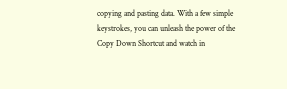copying and pasting data. With a few simple keystrokes, you can unleash the power of the Copy Down Shortcut and watch in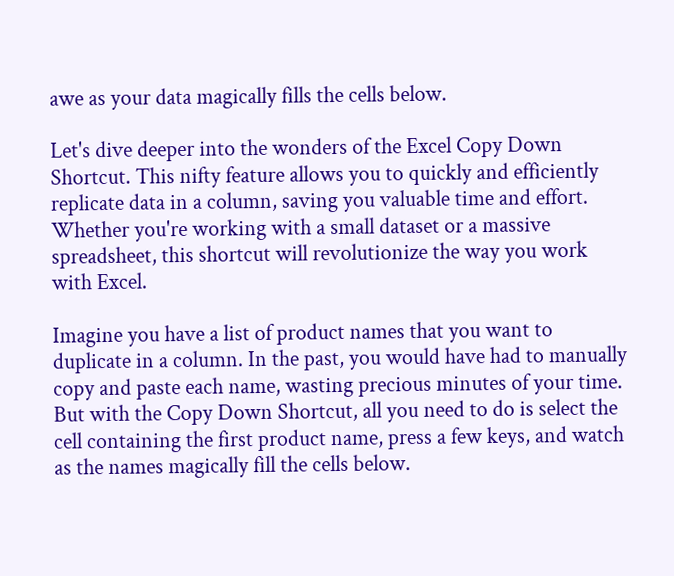awe as your data magically fills the cells below.

Let's dive deeper into the wonders of the Excel Copy Down Shortcut. This nifty feature allows you to quickly and efficiently replicate data in a column, saving you valuable time and effort. Whether you're working with a small dataset or a massive spreadsheet, this shortcut will revolutionize the way you work with Excel.

Imagine you have a list of product names that you want to duplicate in a column. In the past, you would have had to manually copy and paste each name, wasting precious minutes of your time. But with the Copy Down Shortcut, all you need to do is select the cell containing the first product name, press a few keys, and watch as the names magically fill the cells below.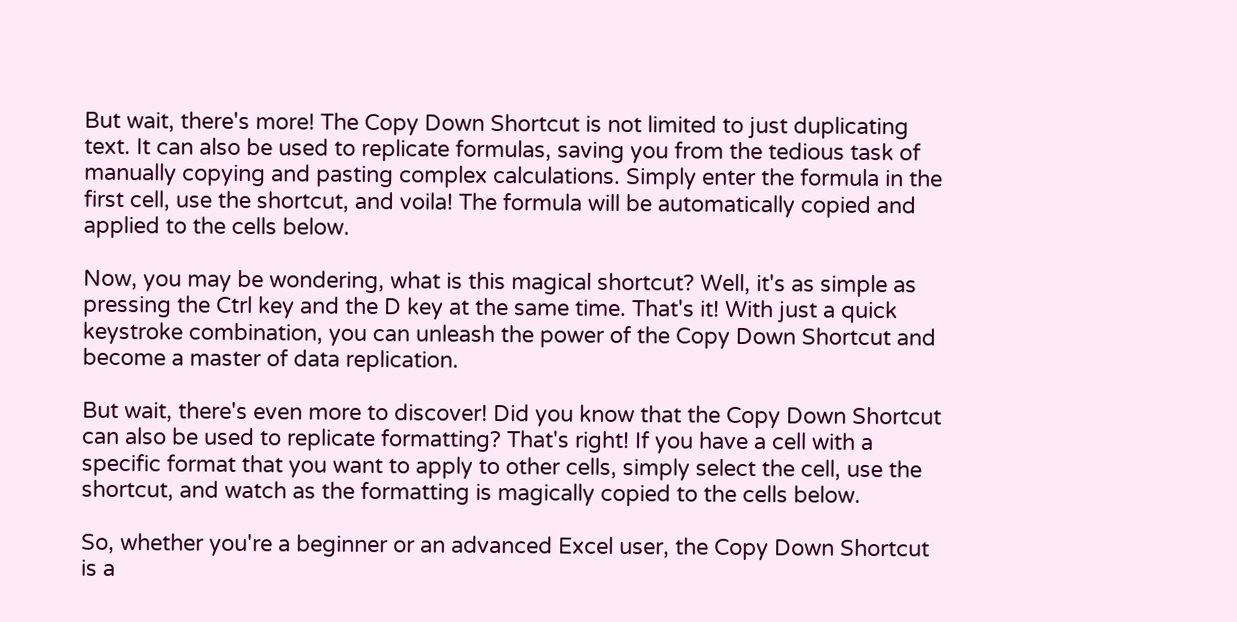But wait, there's more! The Copy Down Shortcut is not limited to just duplicating text. It can also be used to replicate formulas, saving you from the tedious task of manually copying and pasting complex calculations. Simply enter the formula in the first cell, use the shortcut, and voila! The formula will be automatically copied and applied to the cells below.

Now, you may be wondering, what is this magical shortcut? Well, it's as simple as pressing the Ctrl key and the D key at the same time. That's it! With just a quick keystroke combination, you can unleash the power of the Copy Down Shortcut and become a master of data replication.

But wait, there's even more to discover! Did you know that the Copy Down Shortcut can also be used to replicate formatting? That's right! If you have a cell with a specific format that you want to apply to other cells, simply select the cell, use the shortcut, and watch as the formatting is magically copied to the cells below.

So, whether you're a beginner or an advanced Excel user, the Copy Down Shortcut is a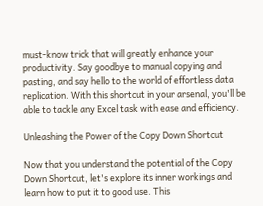must-know trick that will greatly enhance your productivity. Say goodbye to manual copying and pasting, and say hello to the world of effortless data replication. With this shortcut in your arsenal, you'll be able to tackle any Excel task with ease and efficiency.

Unleashing the Power of the Copy Down Shortcut

Now that you understand the potential of the Copy Down Shortcut, let's explore its inner workings and learn how to put it to good use. This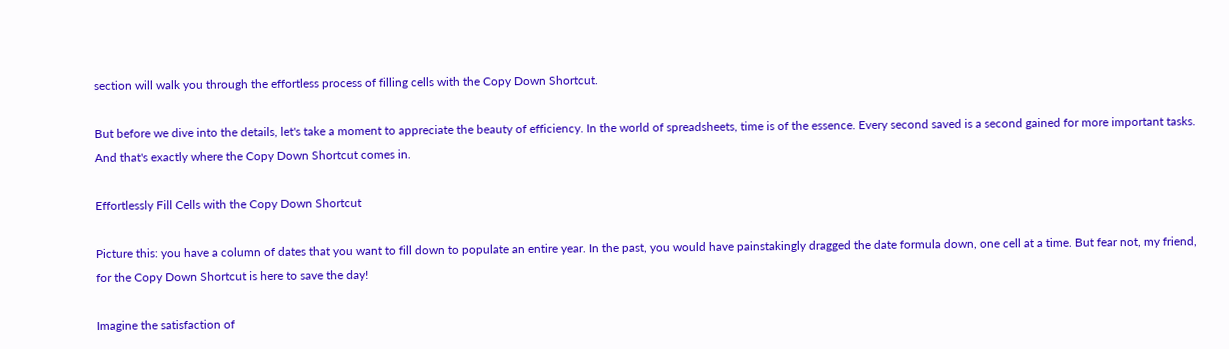section will walk you through the effortless process of filling cells with the Copy Down Shortcut.

But before we dive into the details, let's take a moment to appreciate the beauty of efficiency. In the world of spreadsheets, time is of the essence. Every second saved is a second gained for more important tasks. And that's exactly where the Copy Down Shortcut comes in.

Effortlessly Fill Cells with the Copy Down Shortcut

Picture this: you have a column of dates that you want to fill down to populate an entire year. In the past, you would have painstakingly dragged the date formula down, one cell at a time. But fear not, my friend, for the Copy Down Shortcut is here to save the day!

Imagine the satisfaction of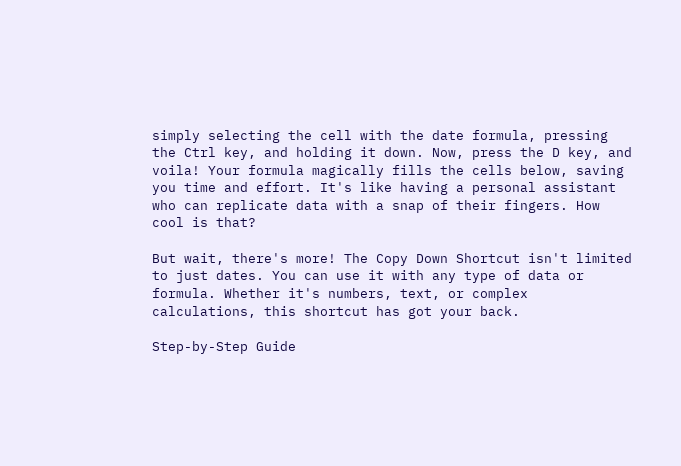simply selecting the cell with the date formula, pressing the Ctrl key, and holding it down. Now, press the D key, and voila! Your formula magically fills the cells below, saving you time and effort. It's like having a personal assistant who can replicate data with a snap of their fingers. How cool is that?

But wait, there's more! The Copy Down Shortcut isn't limited to just dates. You can use it with any type of data or formula. Whether it's numbers, text, or complex calculations, this shortcut has got your back.

Step-by-Step Guide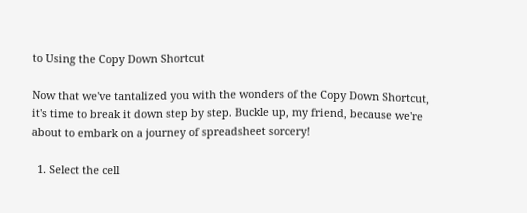to Using the Copy Down Shortcut

Now that we've tantalized you with the wonders of the Copy Down Shortcut, it's time to break it down step by step. Buckle up, my friend, because we're about to embark on a journey of spreadsheet sorcery!

  1. Select the cell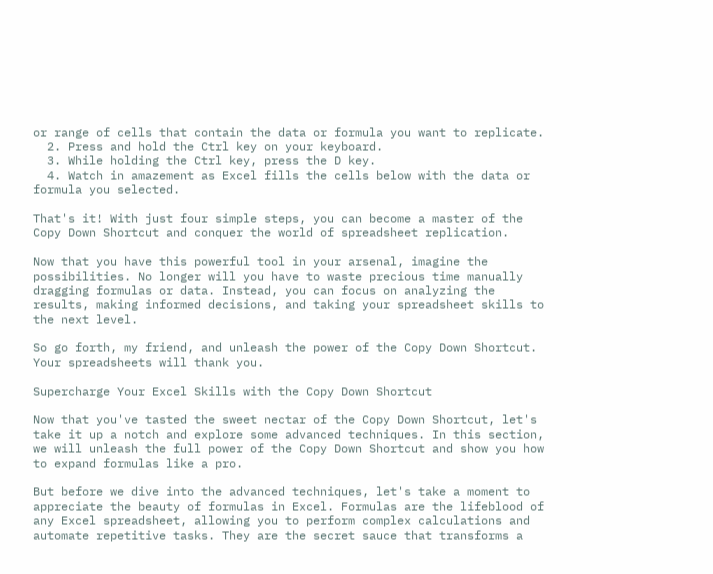or range of cells that contain the data or formula you want to replicate.
  2. Press and hold the Ctrl key on your keyboard.
  3. While holding the Ctrl key, press the D key.
  4. Watch in amazement as Excel fills the cells below with the data or formula you selected.

That's it! With just four simple steps, you can become a master of the Copy Down Shortcut and conquer the world of spreadsheet replication.

Now that you have this powerful tool in your arsenal, imagine the possibilities. No longer will you have to waste precious time manually dragging formulas or data. Instead, you can focus on analyzing the results, making informed decisions, and taking your spreadsheet skills to the next level.

So go forth, my friend, and unleash the power of the Copy Down Shortcut. Your spreadsheets will thank you.

Supercharge Your Excel Skills with the Copy Down Shortcut

Now that you've tasted the sweet nectar of the Copy Down Shortcut, let's take it up a notch and explore some advanced techniques. In this section, we will unleash the full power of the Copy Down Shortcut and show you how to expand formulas like a pro.

But before we dive into the advanced techniques, let's take a moment to appreciate the beauty of formulas in Excel. Formulas are the lifeblood of any Excel spreadsheet, allowing you to perform complex calculations and automate repetitive tasks. They are the secret sauce that transforms a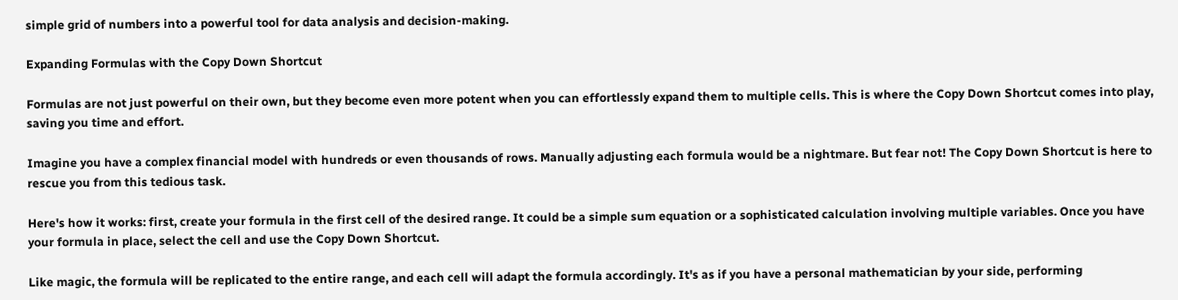simple grid of numbers into a powerful tool for data analysis and decision-making.

Expanding Formulas with the Copy Down Shortcut

Formulas are not just powerful on their own, but they become even more potent when you can effortlessly expand them to multiple cells. This is where the Copy Down Shortcut comes into play, saving you time and effort.

Imagine you have a complex financial model with hundreds or even thousands of rows. Manually adjusting each formula would be a nightmare. But fear not! The Copy Down Shortcut is here to rescue you from this tedious task.

Here's how it works: first, create your formula in the first cell of the desired range. It could be a simple sum equation or a sophisticated calculation involving multiple variables. Once you have your formula in place, select the cell and use the Copy Down Shortcut.

Like magic, the formula will be replicated to the entire range, and each cell will adapt the formula accordingly. It's as if you have a personal mathematician by your side, performing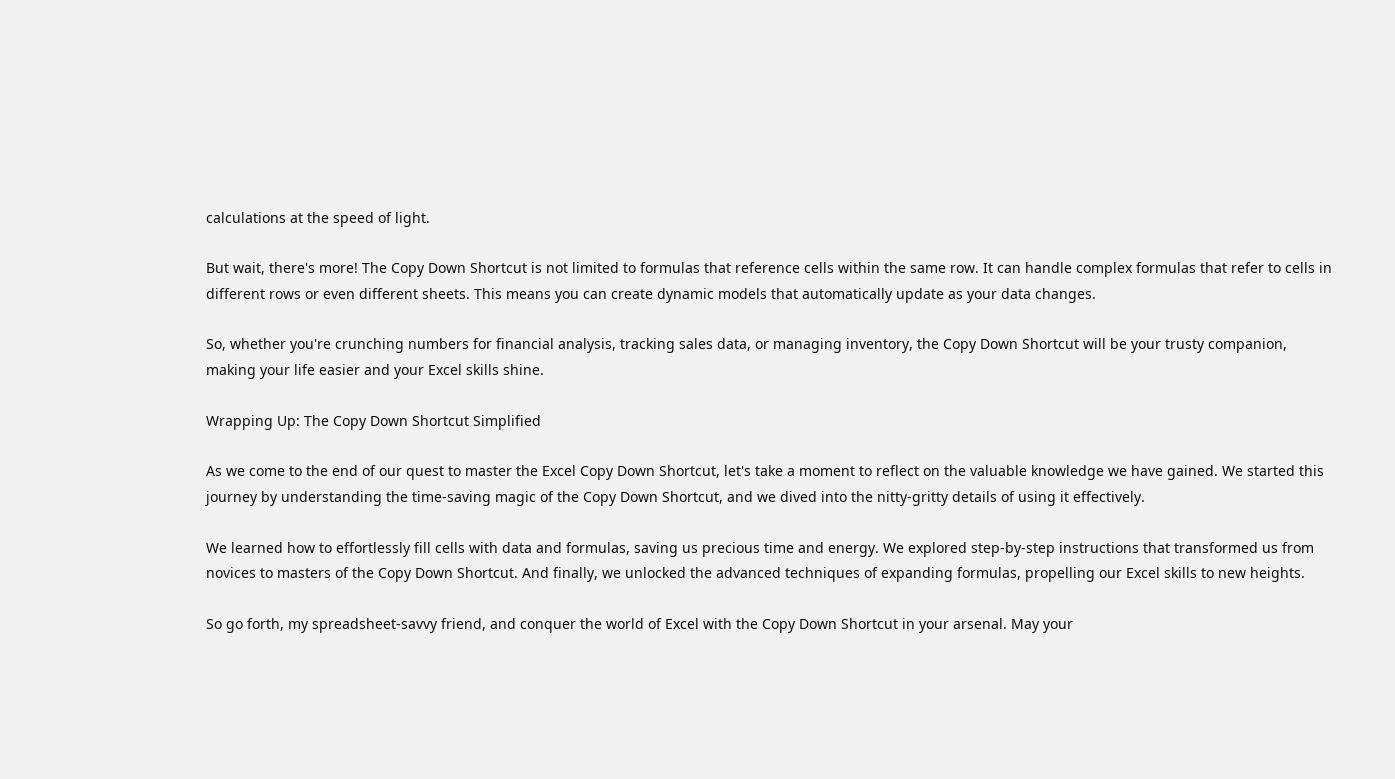calculations at the speed of light.

But wait, there's more! The Copy Down Shortcut is not limited to formulas that reference cells within the same row. It can handle complex formulas that refer to cells in different rows or even different sheets. This means you can create dynamic models that automatically update as your data changes.

So, whether you're crunching numbers for financial analysis, tracking sales data, or managing inventory, the Copy Down Shortcut will be your trusty companion, making your life easier and your Excel skills shine.

Wrapping Up: The Copy Down Shortcut Simplified

As we come to the end of our quest to master the Excel Copy Down Shortcut, let's take a moment to reflect on the valuable knowledge we have gained. We started this journey by understanding the time-saving magic of the Copy Down Shortcut, and we dived into the nitty-gritty details of using it effectively.

We learned how to effortlessly fill cells with data and formulas, saving us precious time and energy. We explored step-by-step instructions that transformed us from novices to masters of the Copy Down Shortcut. And finally, we unlocked the advanced techniques of expanding formulas, propelling our Excel skills to new heights.

So go forth, my spreadsheet-savvy friend, and conquer the world of Excel with the Copy Down Shortcut in your arsenal. May your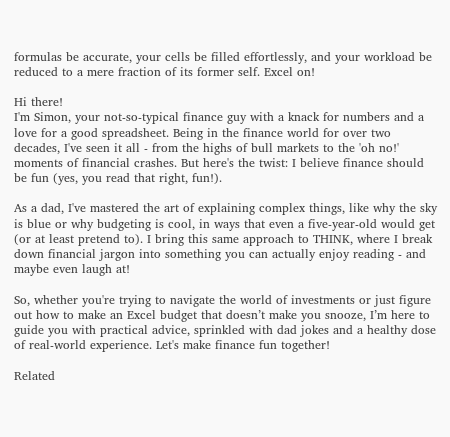formulas be accurate, your cells be filled effortlessly, and your workload be reduced to a mere fraction of its former self. Excel on!

Hi there!
I'm Simon, your not-so-typical finance guy with a knack for numbers and a love for a good spreadsheet. Being in the finance world for over two decades, I've seen it all - from the highs of bull markets to the 'oh no!' moments of financial crashes. But here's the twist: I believe finance should be fun (yes, you read that right, fun!).

As a dad, I've mastered the art of explaining complex things, like why the sky is blue or why budgeting is cool, in ways that even a five-year-old would get (or at least pretend to). I bring this same approach to THINK, where I break down financial jargon into something you can actually enjoy reading - and maybe even laugh at!

So, whether you're trying to navigate the world of investments or just figure out how to make an Excel budget that doesn’t make you snooze, I’m here to guide you with practical advice, sprinkled with dad jokes and a healthy dose of real-world experience. Let's make finance fun together!

Related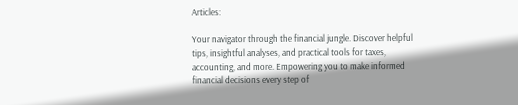Articles:

Your navigator through the financial jungle. Discover helpful tips, insightful analyses, and practical tools for taxes, accounting, and more. Empowering you to make informed financial decisions every step of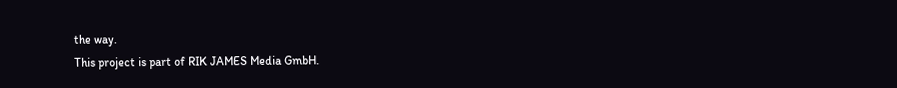the way.
This project is part of RIK JAMES Media GmbH.